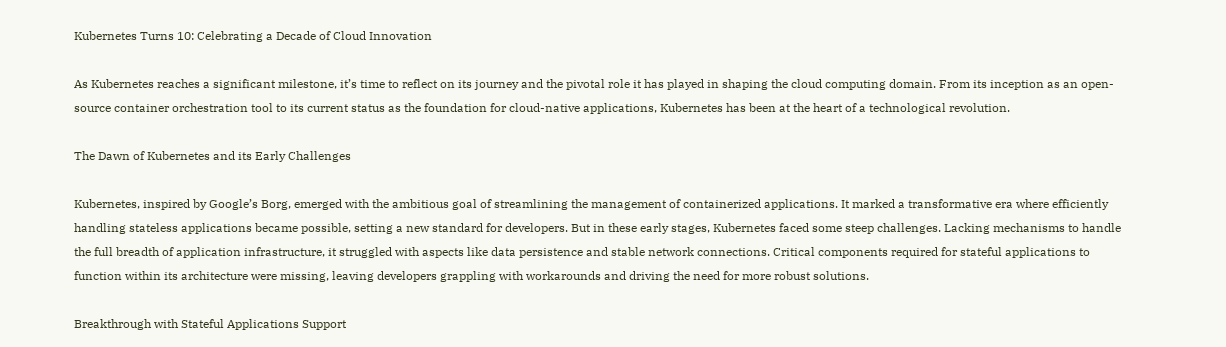Kubernetes Turns 10: Celebrating a Decade of Cloud Innovation

As Kubernetes reaches a significant milestone, it’s time to reflect on its journey and the pivotal role it has played in shaping the cloud computing domain. From its inception as an open-source container orchestration tool to its current status as the foundation for cloud-native applications, Kubernetes has been at the heart of a technological revolution.

The Dawn of Kubernetes and its Early Challenges

Kubernetes, inspired by Google’s Borg, emerged with the ambitious goal of streamlining the management of containerized applications. It marked a transformative era where efficiently handling stateless applications became possible, setting a new standard for developers. But in these early stages, Kubernetes faced some steep challenges. Lacking mechanisms to handle the full breadth of application infrastructure, it struggled with aspects like data persistence and stable network connections. Critical components required for stateful applications to function within its architecture were missing, leaving developers grappling with workarounds and driving the need for more robust solutions.

Breakthrough with Stateful Applications Support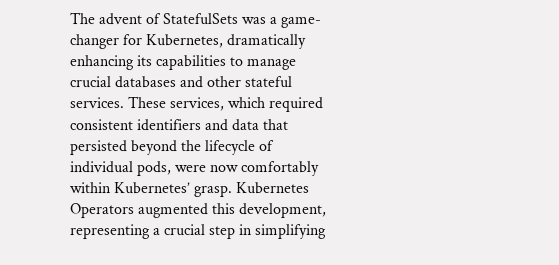The advent of StatefulSets was a game-changer for Kubernetes, dramatically enhancing its capabilities to manage crucial databases and other stateful services. These services, which required consistent identifiers and data that persisted beyond the lifecycle of individual pods, were now comfortably within Kubernetes’ grasp. Kubernetes Operators augmented this development, representing a crucial step in simplifying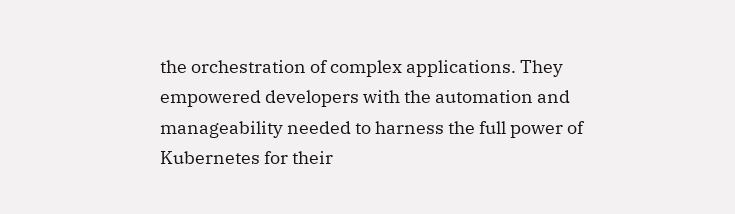the orchestration of complex applications. They empowered developers with the automation and manageability needed to harness the full power of Kubernetes for their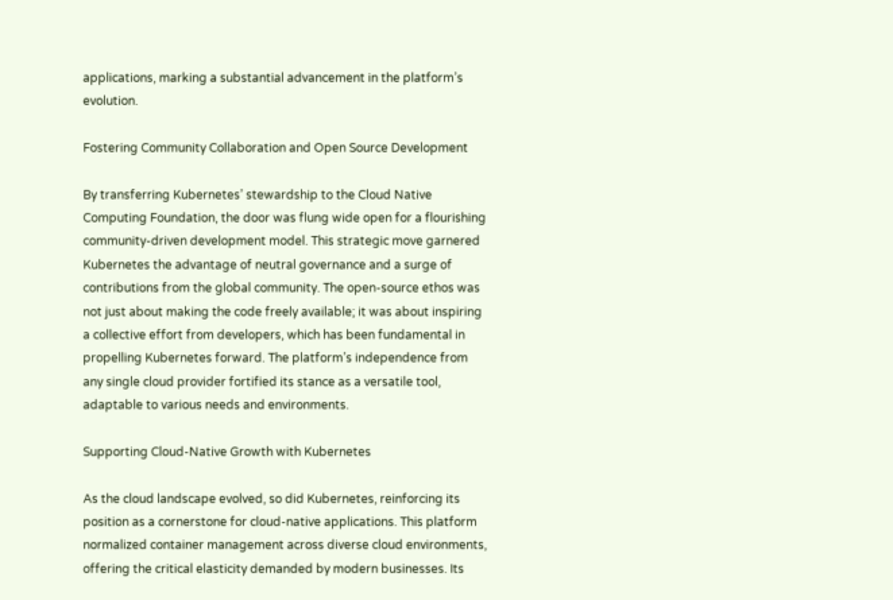applications, marking a substantial advancement in the platform’s evolution.

Fostering Community Collaboration and Open Source Development

By transferring Kubernetes’ stewardship to the Cloud Native Computing Foundation, the door was flung wide open for a flourishing community-driven development model. This strategic move garnered Kubernetes the advantage of neutral governance and a surge of contributions from the global community. The open-source ethos was not just about making the code freely available; it was about inspiring a collective effort from developers, which has been fundamental in propelling Kubernetes forward. The platform’s independence from any single cloud provider fortified its stance as a versatile tool, adaptable to various needs and environments.

Supporting Cloud-Native Growth with Kubernetes

As the cloud landscape evolved, so did Kubernetes, reinforcing its position as a cornerstone for cloud-native applications. This platform normalized container management across diverse cloud environments, offering the critical elasticity demanded by modern businesses. Its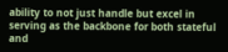ability to not just handle but excel in serving as the backbone for both stateful and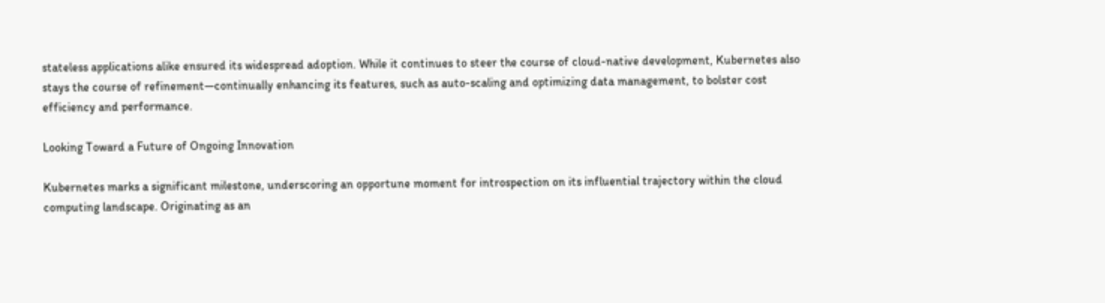stateless applications alike ensured its widespread adoption. While it continues to steer the course of cloud-native development, Kubernetes also stays the course of refinement—continually enhancing its features, such as auto-scaling and optimizing data management, to bolster cost efficiency and performance.

Looking Toward a Future of Ongoing Innovation

Kubernetes marks a significant milestone, underscoring an opportune moment for introspection on its influential trajectory within the cloud computing landscape. Originating as an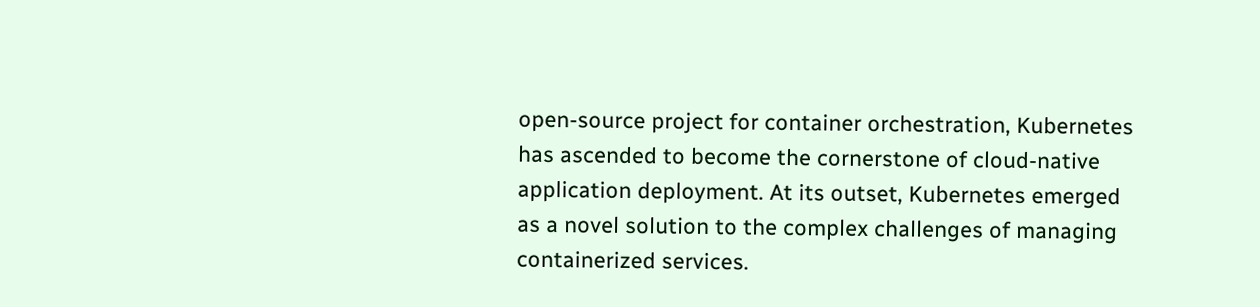open-source project for container orchestration, Kubernetes has ascended to become the cornerstone of cloud-native application deployment. At its outset, Kubernetes emerged as a novel solution to the complex challenges of managing containerized services.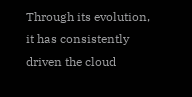Through its evolution, it has consistently driven the cloud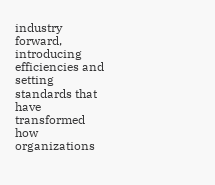industry forward, introducing efficiencies and setting standards that have transformed how organizations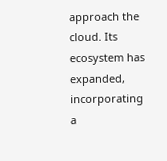approach the cloud. Its ecosystem has expanded, incorporating a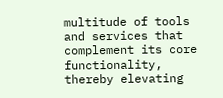multitude of tools and services that complement its core functionality, thereby elevating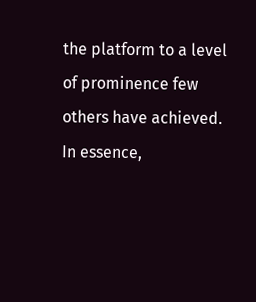the platform to a level of prominence few others have achieved. In essence,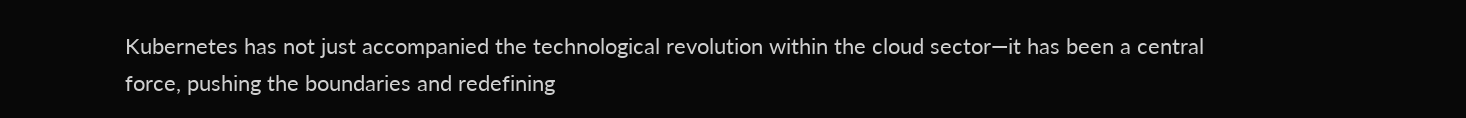Kubernetes has not just accompanied the technological revolution within the cloud sector—it has been a central force, pushing the boundaries and redefining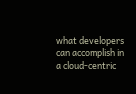what developers can accomplish in a cloud-centric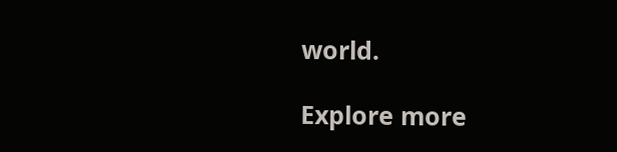world.

Explore more